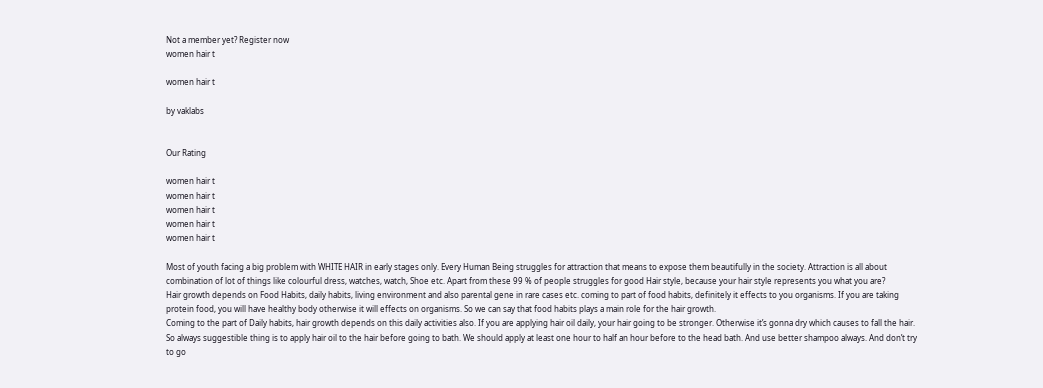Not a member yet? Register now
women hair t

women hair t

by vaklabs


Our Rating

women hair t
women hair t
women hair t
women hair t
women hair t

Most of youth facing a big problem with WHITE HAIR in early stages only. Every Human Being struggles for attraction that means to expose them beautifully in the society. Attraction is all about combination of lot of things like colourful dress, watches, watch, Shoe etc. Apart from these 99 % of people struggles for good Hair style, because your hair style represents you what you are?
Hair growth depends on Food Habits, daily habits, living environment and also parental gene in rare cases etc. coming to part of food habits, definitely it effects to you organisms. If you are taking protein food, you will have healthy body otherwise it will effects on organisms. So we can say that food habits plays a main role for the hair growth.
Coming to the part of Daily habits, hair growth depends on this daily activities also. If you are applying hair oil daily, your hair going to be stronger. Otherwise it’s gonna dry which causes to fall the hair. So always suggestible thing is to apply hair oil to the hair before going to bath. We should apply at least one hour to half an hour before to the head bath. And use better shampoo always. And don’t try to go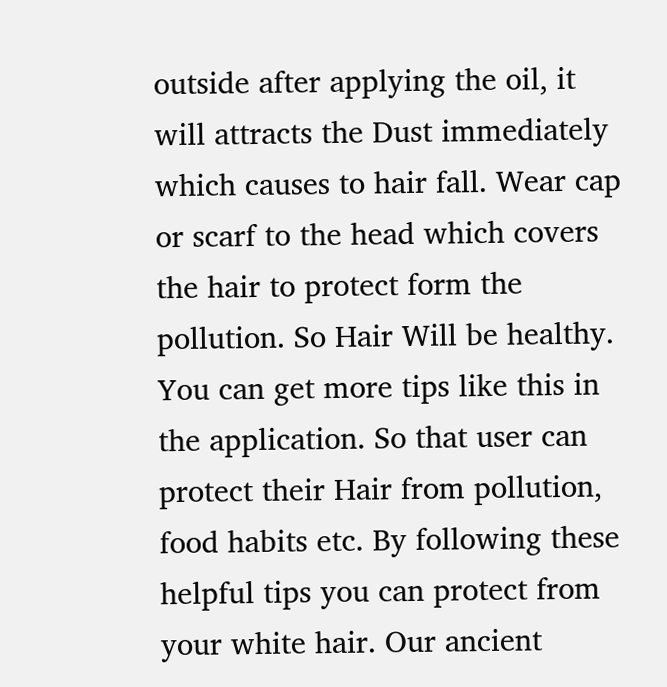outside after applying the oil, it will attracts the Dust immediately which causes to hair fall. Wear cap or scarf to the head which covers the hair to protect form the pollution. So Hair Will be healthy.
You can get more tips like this in the application. So that user can protect their Hair from pollution, food habits etc. By following these helpful tips you can protect from your white hair. Our ancient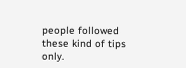people followed these kind of tips only.